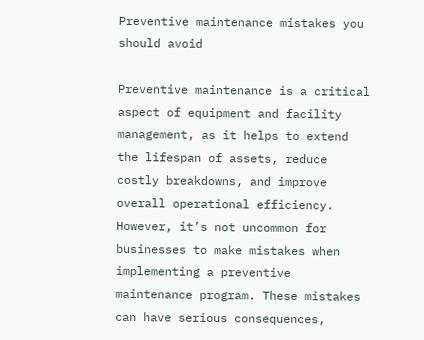Preventive maintenance mistakes you should avoid

Preventive maintenance is a critical aspect of equipment and facility management, as it helps to extend the lifespan of assets, reduce costly breakdowns, and improve overall operational efficiency. However, it’s not uncommon for businesses to make mistakes when implementing a preventive maintenance program. These mistakes can have serious consequences,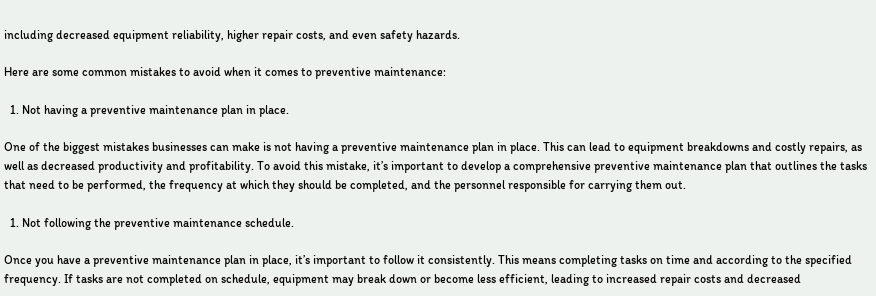including decreased equipment reliability, higher repair costs, and even safety hazards.

Here are some common mistakes to avoid when it comes to preventive maintenance:

  1. Not having a preventive maintenance plan in place.

One of the biggest mistakes businesses can make is not having a preventive maintenance plan in place. This can lead to equipment breakdowns and costly repairs, as well as decreased productivity and profitability. To avoid this mistake, it’s important to develop a comprehensive preventive maintenance plan that outlines the tasks that need to be performed, the frequency at which they should be completed, and the personnel responsible for carrying them out.

  1. Not following the preventive maintenance schedule.

Once you have a preventive maintenance plan in place, it’s important to follow it consistently. This means completing tasks on time and according to the specified frequency. If tasks are not completed on schedule, equipment may break down or become less efficient, leading to increased repair costs and decreased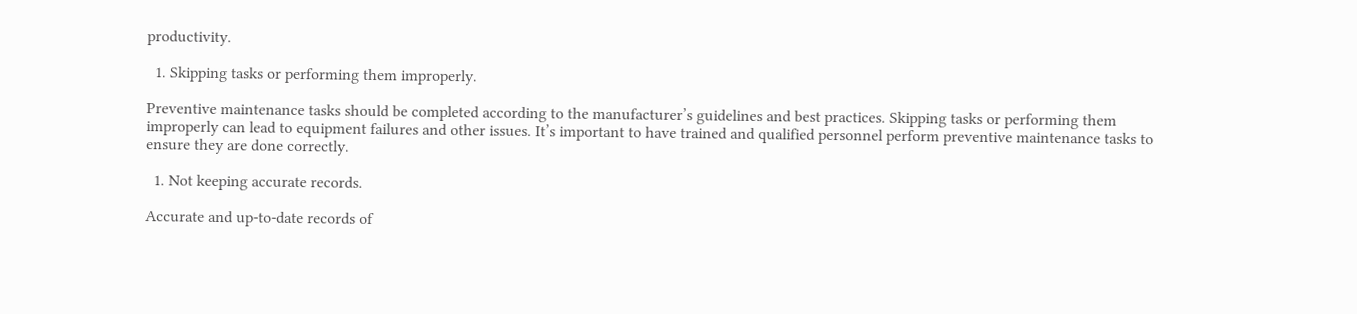productivity.

  1. Skipping tasks or performing them improperly.

Preventive maintenance tasks should be completed according to the manufacturer’s guidelines and best practices. Skipping tasks or performing them improperly can lead to equipment failures and other issues. It’s important to have trained and qualified personnel perform preventive maintenance tasks to ensure they are done correctly.

  1. Not keeping accurate records.

Accurate and up-to-date records of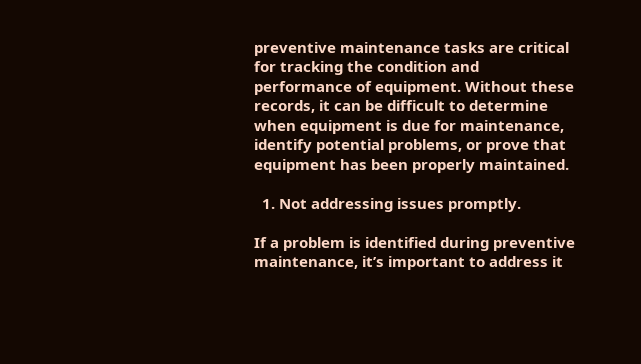preventive maintenance tasks are critical for tracking the condition and performance of equipment. Without these records, it can be difficult to determine when equipment is due for maintenance, identify potential problems, or prove that equipment has been properly maintained.

  1. Not addressing issues promptly.

If a problem is identified during preventive maintenance, it’s important to address it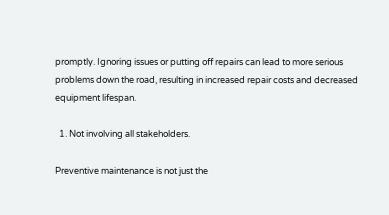promptly. Ignoring issues or putting off repairs can lead to more serious problems down the road, resulting in increased repair costs and decreased equipment lifespan.

  1. Not involving all stakeholders.

Preventive maintenance is not just the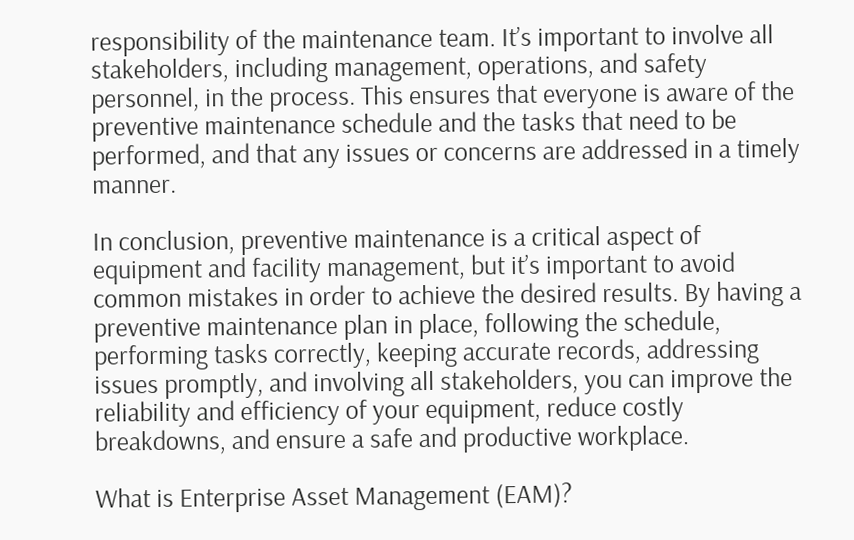responsibility of the maintenance team. It’s important to involve all stakeholders, including management, operations, and safety personnel, in the process. This ensures that everyone is aware of the preventive maintenance schedule and the tasks that need to be performed, and that any issues or concerns are addressed in a timely manner.

In conclusion, preventive maintenance is a critical aspect of equipment and facility management, but it’s important to avoid common mistakes in order to achieve the desired results. By having a preventive maintenance plan in place, following the schedule, performing tasks correctly, keeping accurate records, addressing issues promptly, and involving all stakeholders, you can improve the reliability and efficiency of your equipment, reduce costly breakdowns, and ensure a safe and productive workplace.

What is Enterprise Asset Management (EAM)?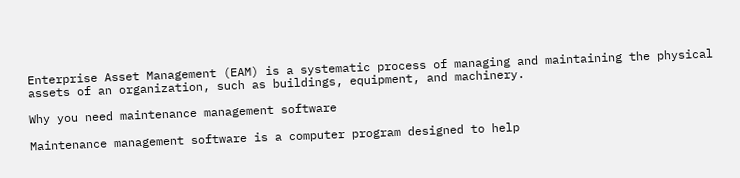Enterprise Asset Management (EAM) is a systematic process of managing and maintaining the physical assets of an organization, such as buildings, equipment, and machinery.

Why you need maintenance management software

Maintenance management software is a computer program designed to help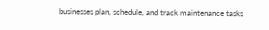businesses plan, schedule, and track maintenance tasks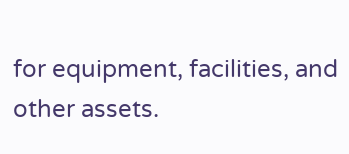for equipment, facilities, and other assets.